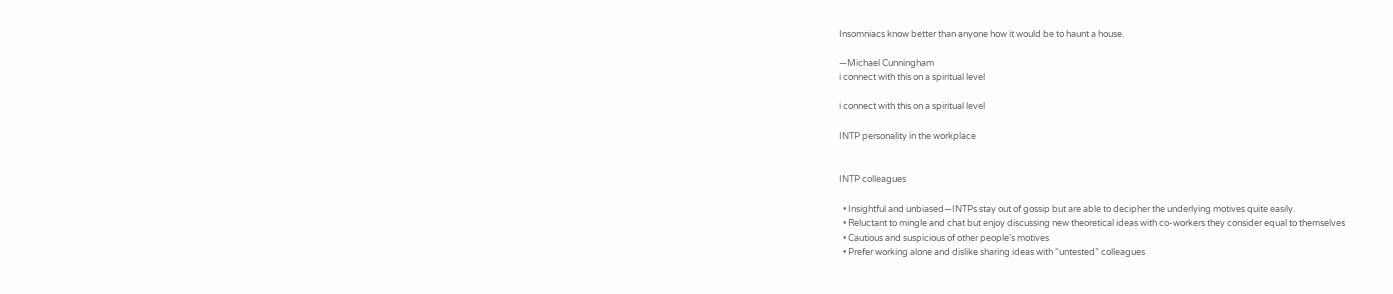Insomniacs know better than anyone how it would be to haunt a house.

—Michael Cunningham
i connect with this on a spiritual level

i connect with this on a spiritual level

INTP personality in the workplace


INTP colleagues

  • Insightful and unbiased—INTPs stay out of gossip but are able to decipher the underlying motives quite easily.
  • Reluctant to mingle and chat but enjoy discussing new theoretical ideas with co-workers they consider equal to themselves
  • Cautious and suspicious of other people’s motives
  • Prefer working alone and dislike sharing ideas with “untested” colleagues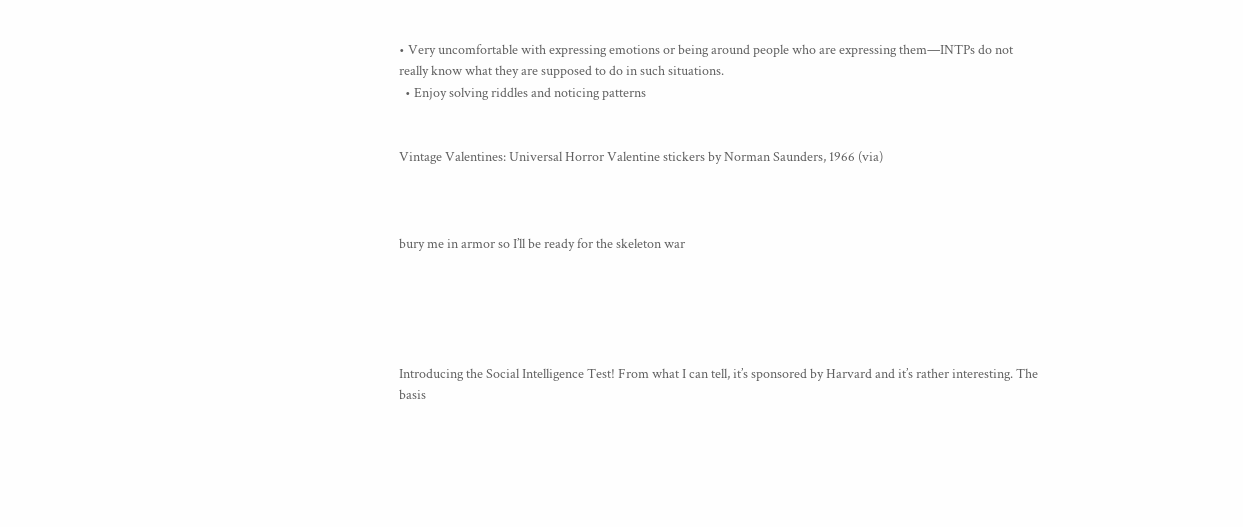• Very uncomfortable with expressing emotions or being around people who are expressing them—INTPs do not really know what they are supposed to do in such situations.
  • Enjoy solving riddles and noticing patterns


Vintage Valentines: Universal Horror Valentine stickers by Norman Saunders, 1966 (via)



bury me in armor so I’ll be ready for the skeleton war





Introducing the Social Intelligence Test! From what I can tell, it’s sponsored by Harvard and it’s rather interesting. The basis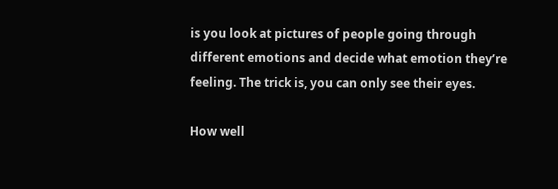is you look at pictures of people going through different emotions and decide what emotion they’re feeling. The trick is, you can only see their eyes.

How well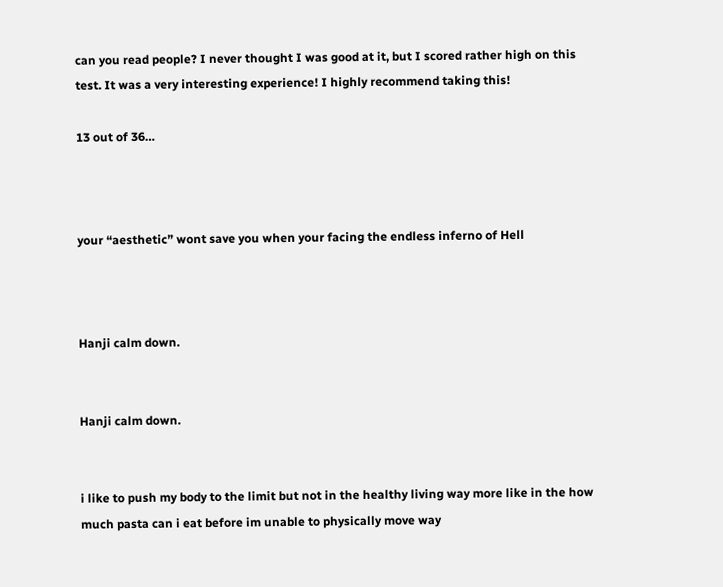can you read people? I never thought I was good at it, but I scored rather high on this test. It was a very interesting experience! I highly recommend taking this!

13 out of 36…



your “aesthetic” wont save you when your facing the endless inferno of Hell



Hanji calm down.


Hanji calm down.


i like to push my body to the limit but not in the healthy living way more like in the how much pasta can i eat before im unable to physically move way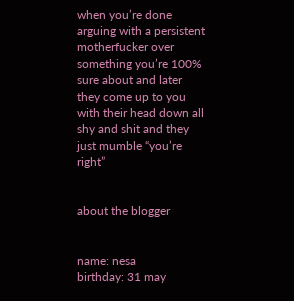when you’re done arguing with a persistent motherfucker over something you’re 100% sure about and later they come up to you with their head down all shy and shit and they just mumble “you’re right”


about the blogger


name: nesa
birthday: 31 may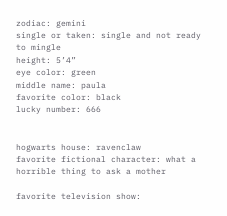zodiac: gemini
single or taken: single and not ready to mingle
height: 5’4”
eye color: green
middle name: paula
favorite color: black
lucky number: 666


hogwarts house: ravenclaw
favorite fictional character: what a horrible thing to ask a mother

favorite television show: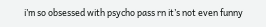i’m so obsessed with psycho pass rn it’s not even funny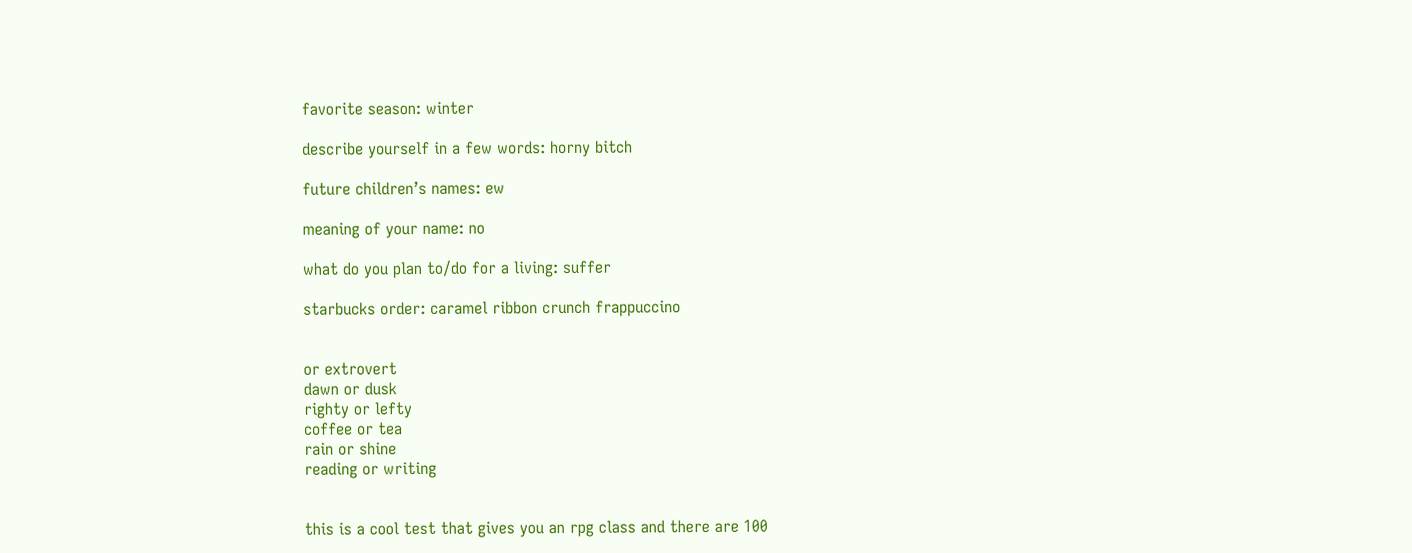favorite season: winter

describe yourself in a few words: horny bitch

future children’s names: ew

meaning of your name: no

what do you plan to/do for a living: suffer

starbucks order: caramel ribbon crunch frappuccino


or extrovert
dawn or dusk
righty or lefty
coffee or tea
rain or shine
reading or writing


this is a cool test that gives you an rpg class and there are 100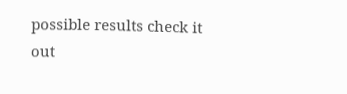possible results check it out